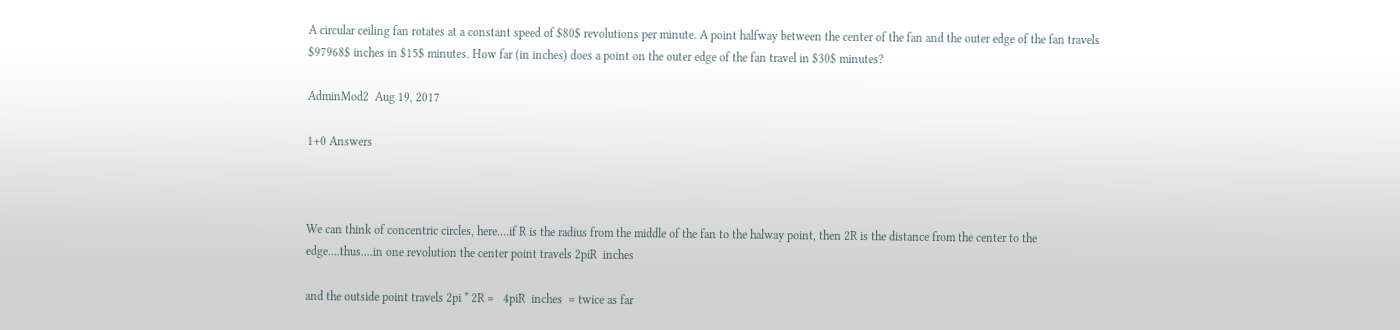A circular ceiling fan rotates at a constant speed of $80$ revolutions per minute. A point halfway between the center of the fan and the outer edge of the fan travels $97968$ inches in $15$ minutes. How far (in inches) does a point on the outer edge of the fan travel in $30$ minutes?

AdminMod2  Aug 19, 2017

1+0 Answers



We can think of concentric circles, here....if R is the radius from the middle of the fan to the halway point, then 2R is the distance from the center to the edge....thus....in one revolution the center point travels 2piR  inches

and the outside point travels 2pi * 2R =   4piR  inches  = twice as far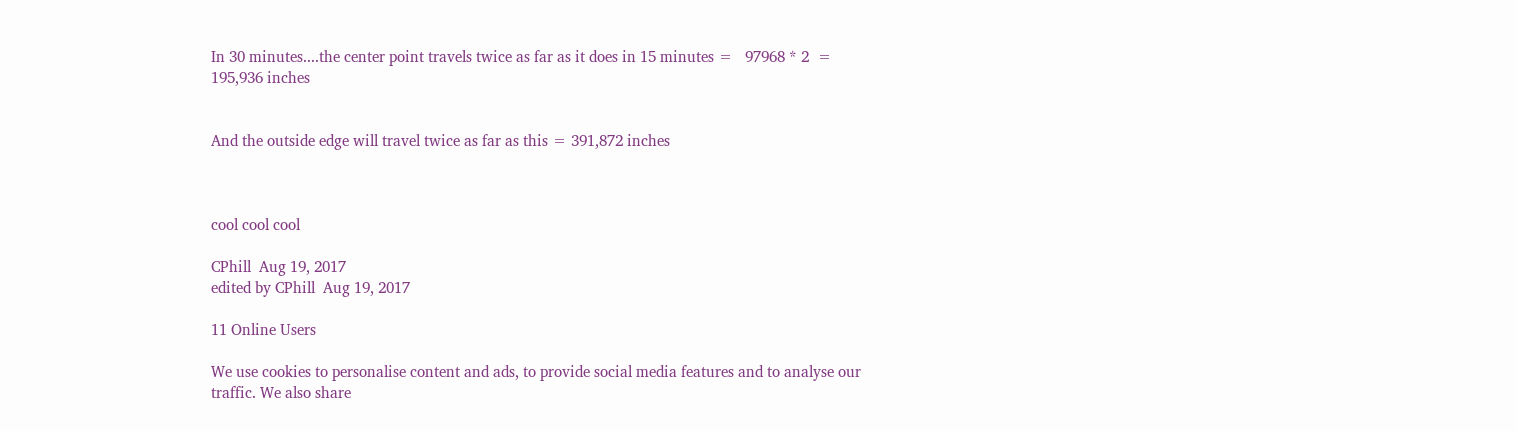In 30 minutes....the center point travels twice as far as it does in 15 minutes =   97968 * 2  = 195,936 inches


And the outside edge will travel twice as far as this = 391,872 inches



cool cool cool

CPhill  Aug 19, 2017
edited by CPhill  Aug 19, 2017

11 Online Users

We use cookies to personalise content and ads, to provide social media features and to analyse our traffic. We also share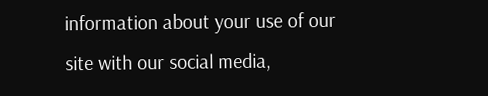information about your use of our site with our social media,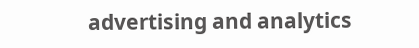advertising and analytics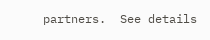partners.  See details